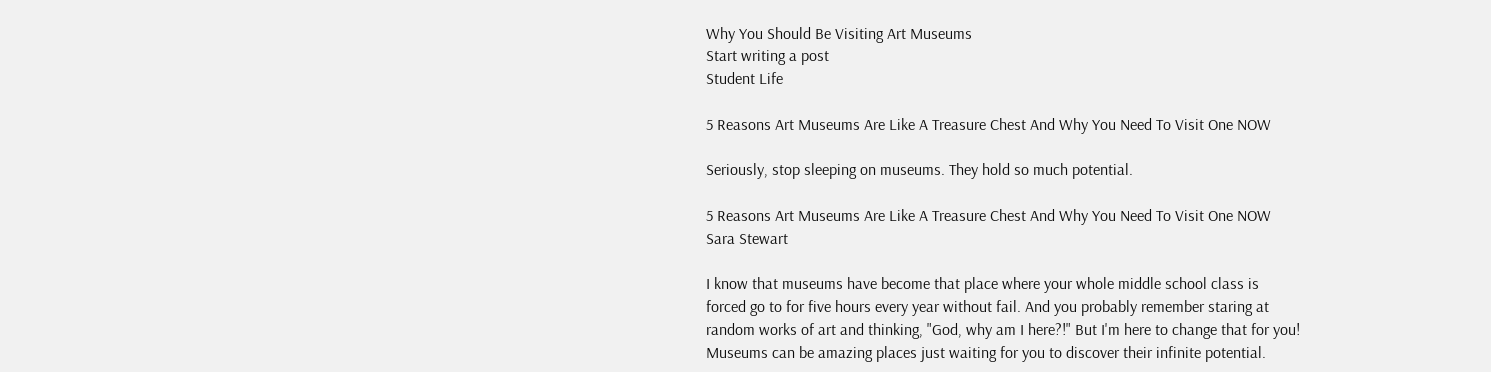Why You Should Be Visiting Art Museums
Start writing a post
Student Life

5 Reasons Art Museums Are Like A Treasure Chest And Why You Need To Visit One NOW

Seriously, stop sleeping on museums. They hold so much potential.

5 Reasons Art Museums Are Like A Treasure Chest And Why You Need To Visit One NOW
Sara Stewart

I know that museums have become that place where your whole middle school class is forced go to for five hours every year without fail. And you probably remember staring at random works of art and thinking, "God, why am I here?!" But I'm here to change that for you! Museums can be amazing places just waiting for you to discover their infinite potential.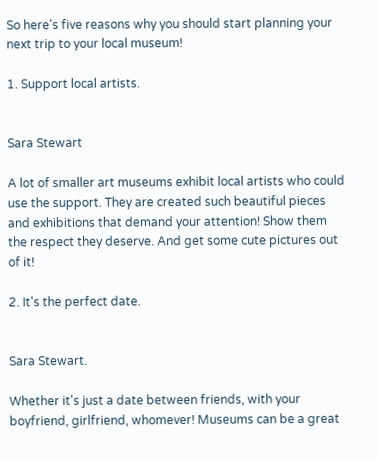So here's five reasons why you should start planning your next trip to your local museum!

1. Support local artists.


Sara Stewart

A lot of smaller art museums exhibit local artists who could use the support. They are created such beautiful pieces and exhibitions that demand your attention! Show them the respect they deserve. And get some cute pictures out of it!

2. It's the perfect date.


Sara Stewart.

Whether it's just a date between friends, with your boyfriend, girlfriend, whomever! Museums can be a great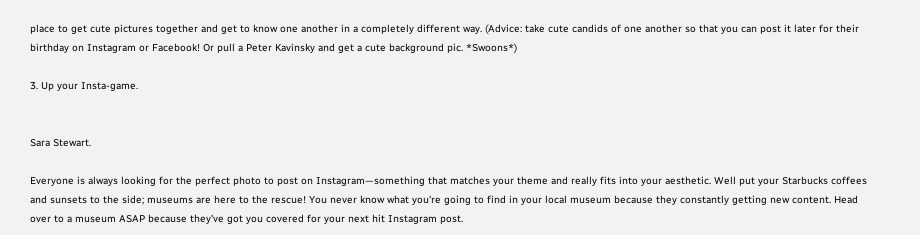place to get cute pictures together and get to know one another in a completely different way. (Advice: take cute candids of one another so that you can post it later for their birthday on Instagram or Facebook! Or pull a Peter Kavinsky and get a cute background pic. *Swoons*)

3. Up your Insta-game.


Sara Stewart.

Everyone is always looking for the perfect photo to post on Instagram—something that matches your theme and really fits into your aesthetic. Well put your Starbucks coffees and sunsets to the side; museums are here to the rescue! You never know what you're going to find in your local museum because they constantly getting new content. Head over to a museum ASAP because they've got you covered for your next hit Instagram post.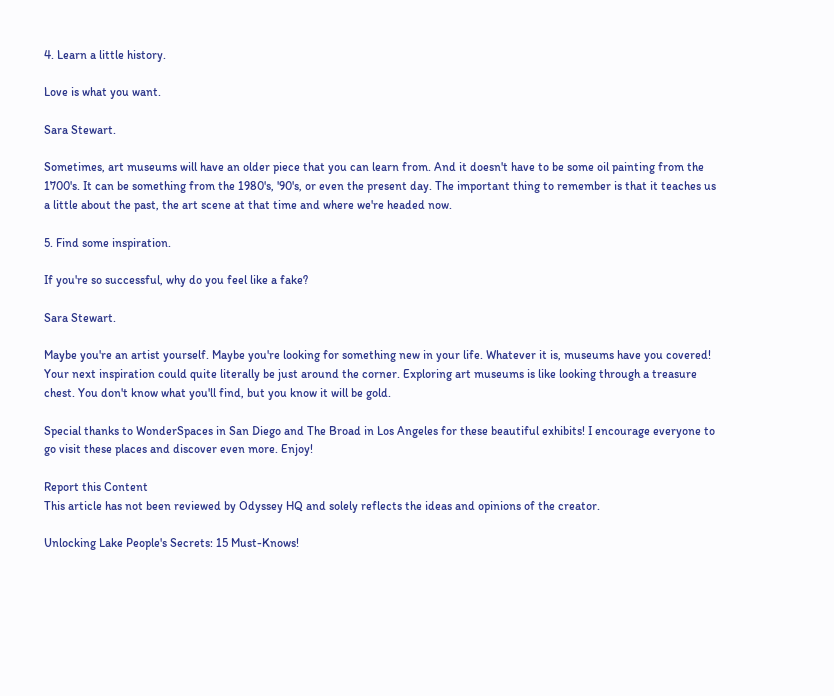4. Learn a little history.

Love is what you want.

Sara Stewart.

Sometimes, art museums will have an older piece that you can learn from. And it doesn't have to be some oil painting from the 1700's. It can be something from the 1980's, '90's, or even the present day. The important thing to remember is that it teaches us a little about the past, the art scene at that time and where we're headed now.

5. Find some inspiration.

If you're so successful, why do you feel like a fake?

Sara Stewart.

Maybe you're an artist yourself. Maybe you're looking for something new in your life. Whatever it is, museums have you covered! Your next inspiration could quite literally be just around the corner. Exploring art museums is like looking through a treasure chest. You don't know what you'll find, but you know it will be gold.

Special thanks to WonderSpaces in San Diego and The Broad in Los Angeles for these beautiful exhibits! I encourage everyone to go visit these places and discover even more. Enjoy!

Report this Content
This article has not been reviewed by Odyssey HQ and solely reflects the ideas and opinions of the creator.

Unlocking Lake People's Secrets: 15 Must-Knows!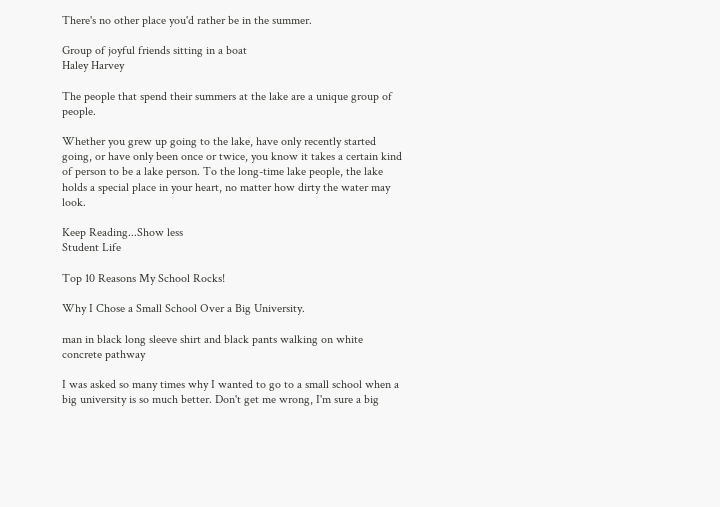There's no other place you'd rather be in the summer.

Group of joyful friends sitting in a boat
Haley Harvey

The people that spend their summers at the lake are a unique group of people.

Whether you grew up going to the lake, have only recently started going, or have only been once or twice, you know it takes a certain kind of person to be a lake person. To the long-time lake people, the lake holds a special place in your heart, no matter how dirty the water may look.

Keep Reading...Show less
Student Life

Top 10 Reasons My School Rocks!

Why I Chose a Small School Over a Big University.

man in black long sleeve shirt and black pants walking on white concrete pathway

I was asked so many times why I wanted to go to a small school when a big university is so much better. Don't get me wrong, I'm sure a big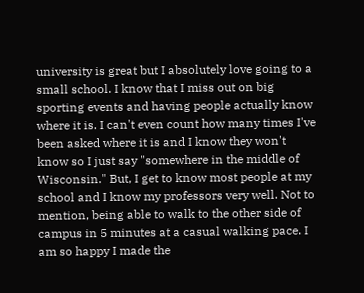university is great but I absolutely love going to a small school. I know that I miss out on big sporting events and having people actually know where it is. I can't even count how many times I've been asked where it is and I know they won't know so I just say "somewhere in the middle of Wisconsin." But, I get to know most people at my school and I know my professors very well. Not to mention, being able to walk to the other side of campus in 5 minutes at a casual walking pace. I am so happy I made the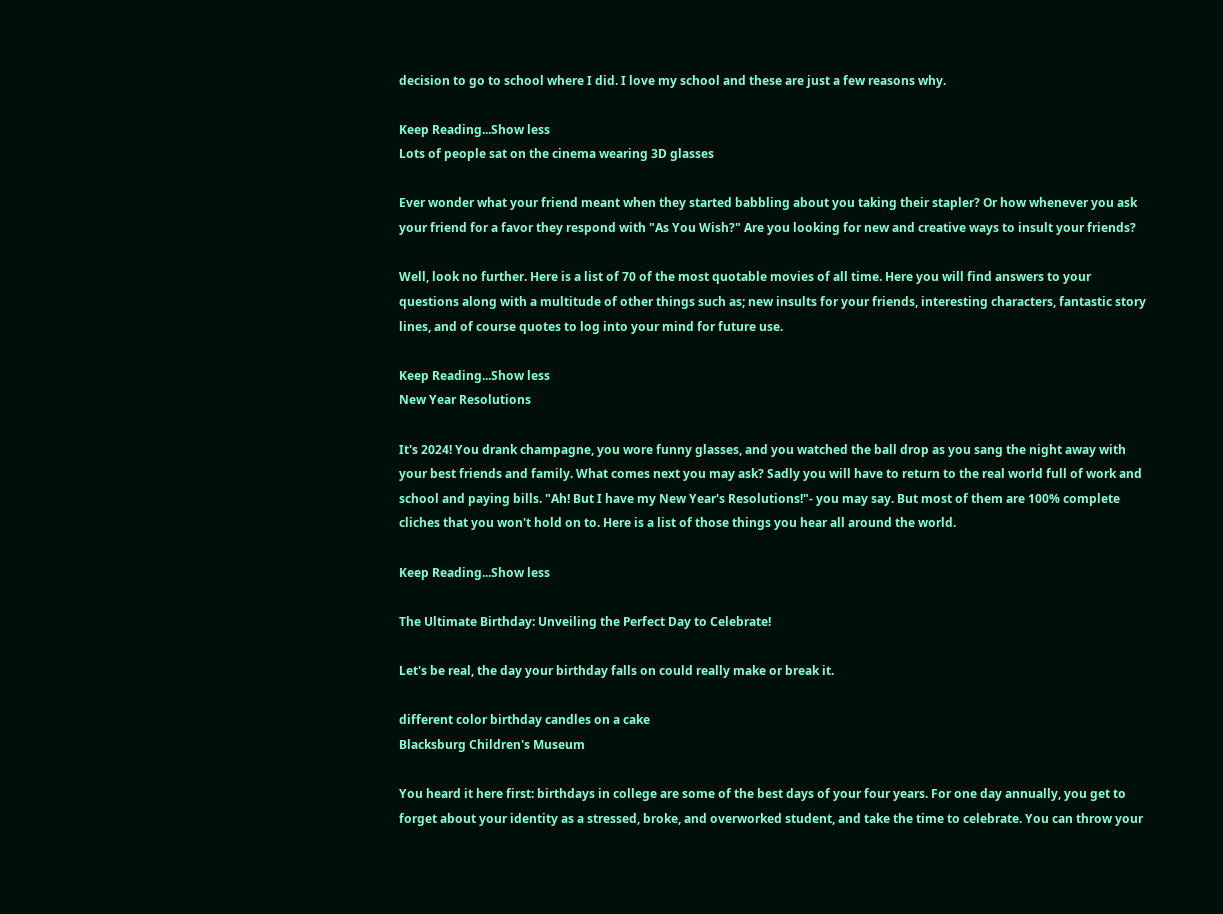decision to go to school where I did. I love my school and these are just a few reasons why.

Keep Reading...Show less
Lots of people sat on the cinema wearing 3D glasses

Ever wonder what your friend meant when they started babbling about you taking their stapler? Or how whenever you ask your friend for a favor they respond with "As You Wish?" Are you looking for new and creative ways to insult your friends?

Well, look no further. Here is a list of 70 of the most quotable movies of all time. Here you will find answers to your questions along with a multitude of other things such as; new insults for your friends, interesting characters, fantastic story lines, and of course quotes to log into your mind for future use.

Keep Reading...Show less
New Year Resolutions

It's 2024! You drank champagne, you wore funny glasses, and you watched the ball drop as you sang the night away with your best friends and family. What comes next you may ask? Sadly you will have to return to the real world full of work and school and paying bills. "Ah! But I have my New Year's Resolutions!"- you may say. But most of them are 100% complete cliches that you won't hold on to. Here is a list of those things you hear all around the world.

Keep Reading...Show less

The Ultimate Birthday: Unveiling the Perfect Day to Celebrate!

Let's be real, the day your birthday falls on could really make or break it.

different color birthday candles on a cake
Blacksburg Children's Museum

You heard it here first: birthdays in college are some of the best days of your four years. For one day annually, you get to forget about your identity as a stressed, broke, and overworked student, and take the time to celebrate. You can throw your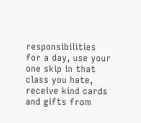responsibilities for a day, use your one skip in that class you hate, receive kind cards and gifts from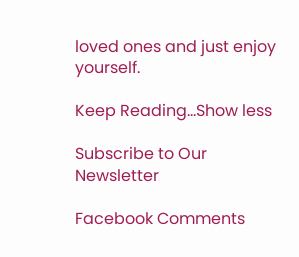loved ones and just enjoy yourself.

Keep Reading...Show less

Subscribe to Our Newsletter

Facebook Comments